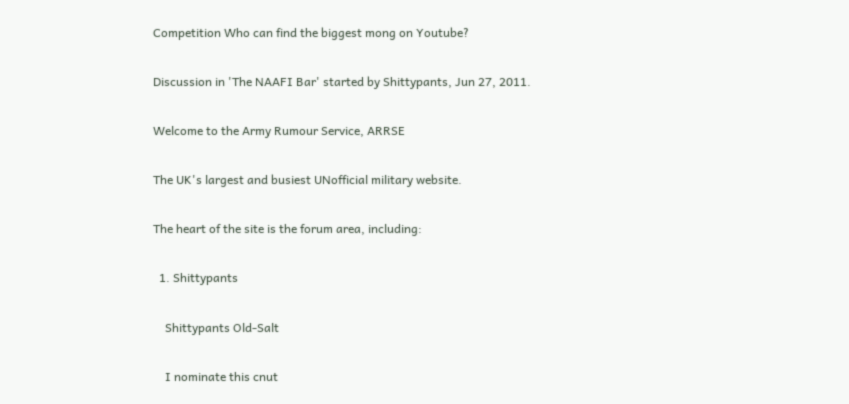Competition Who can find the biggest mong on Youtube?

Discussion in 'The NAAFI Bar' started by Shittypants, Jun 27, 2011.

Welcome to the Army Rumour Service, ARRSE

The UK's largest and busiest UNofficial military website.

The heart of the site is the forum area, including:

  1. Shittypants

    Shittypants Old-Salt

    I nominate this cnut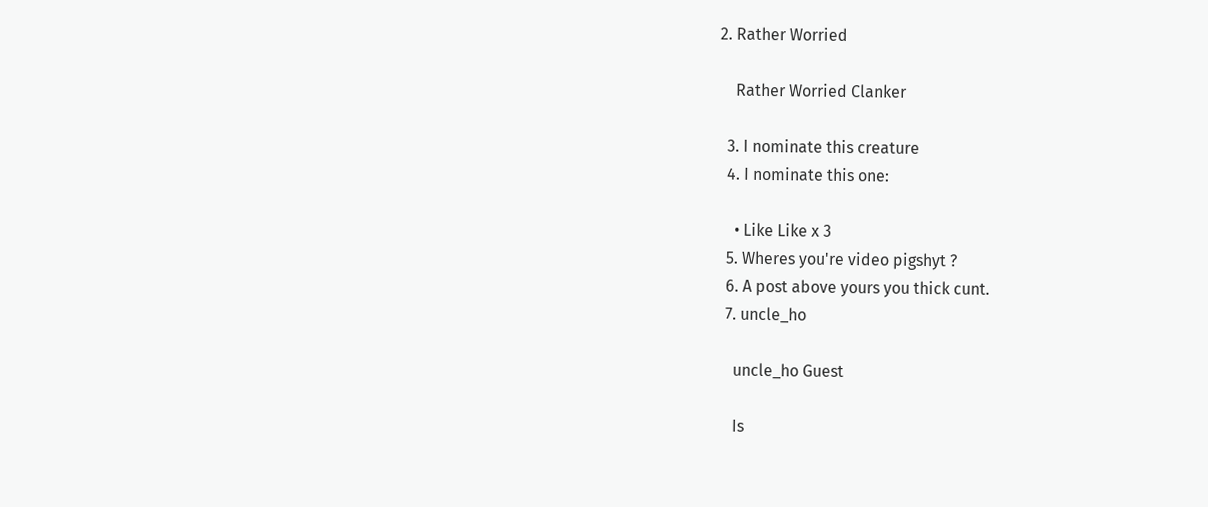2. Rather Worried

    Rather Worried Clanker

  3. I nominate this creature
  4. I nominate this one:

    • Like Like x 3
  5. Wheres you're video pigshyt ?
  6. A post above yours you thick cunt.
  7. uncle_ho

    uncle_ho Guest

    Is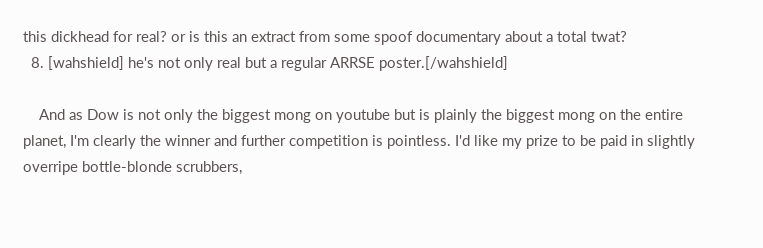this dickhead for real? or is this an extract from some spoof documentary about a total twat?
  8. [wahshield] he's not only real but a regular ARRSE poster.[/wahshield]

    And as Dow is not only the biggest mong on youtube but is plainly the biggest mong on the entire planet, I'm clearly the winner and further competition is pointless. I'd like my prize to be paid in slightly overripe bottle-blonde scrubbers,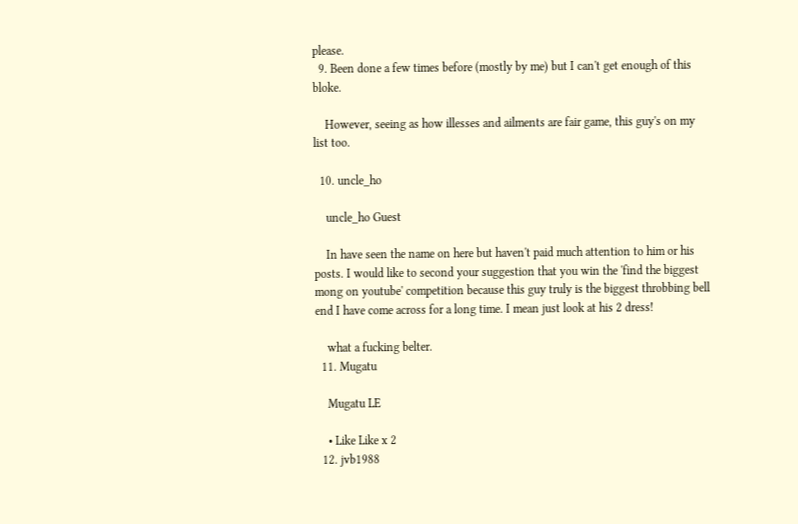please.
  9. Been done a few times before (mostly by me) but I can't get enough of this bloke.

    However, seeing as how illesses and ailments are fair game, this guy's on my list too.

  10. uncle_ho

    uncle_ho Guest

    In have seen the name on here but haven't paid much attention to him or his posts. I would like to second your suggestion that you win the 'find the biggest mong on youtube' competition because this guy truly is the biggest throbbing bell end I have come across for a long time. I mean just look at his 2 dress!

    what a fucking belter.
  11. Mugatu

    Mugatu LE

    • Like Like x 2
  12. jvb1988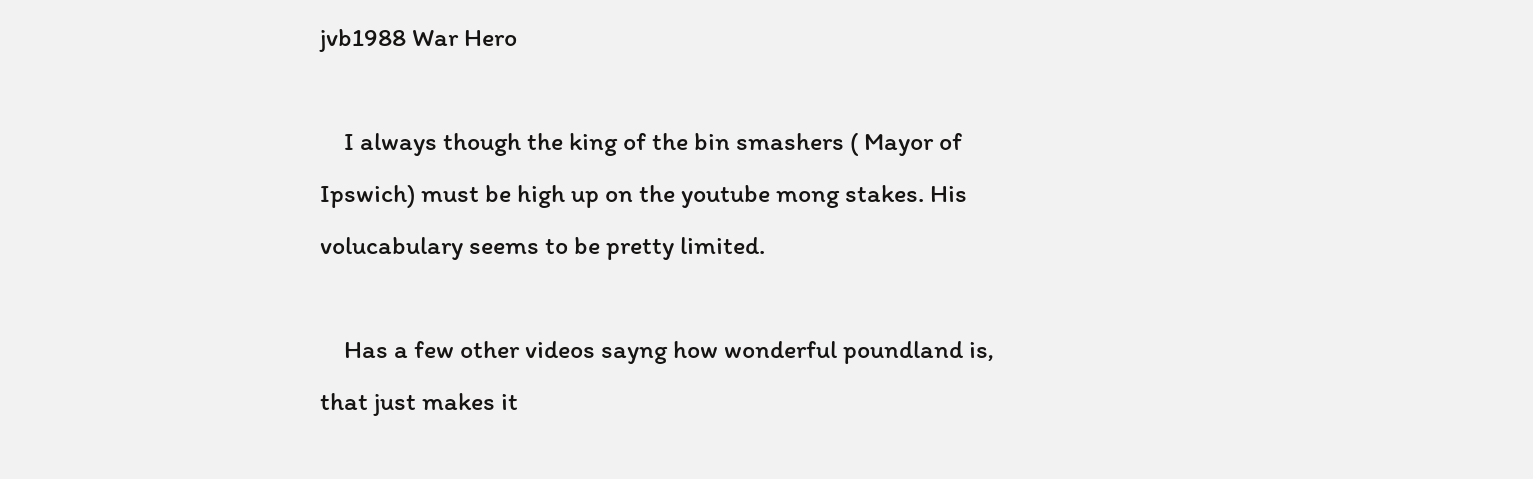jvb1988 War Hero

    I always though the king of the bin smashers ( Mayor of Ipswich) must be high up on the youtube mong stakes. His volucabulary seems to be pretty limited.

    Has a few other videos sayng how wonderful poundland is, that just makes it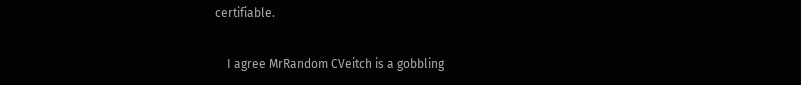certifiable.

    I agree MrRandom CVeitch is a gobbling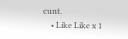cunt.
    • Like Like x 1